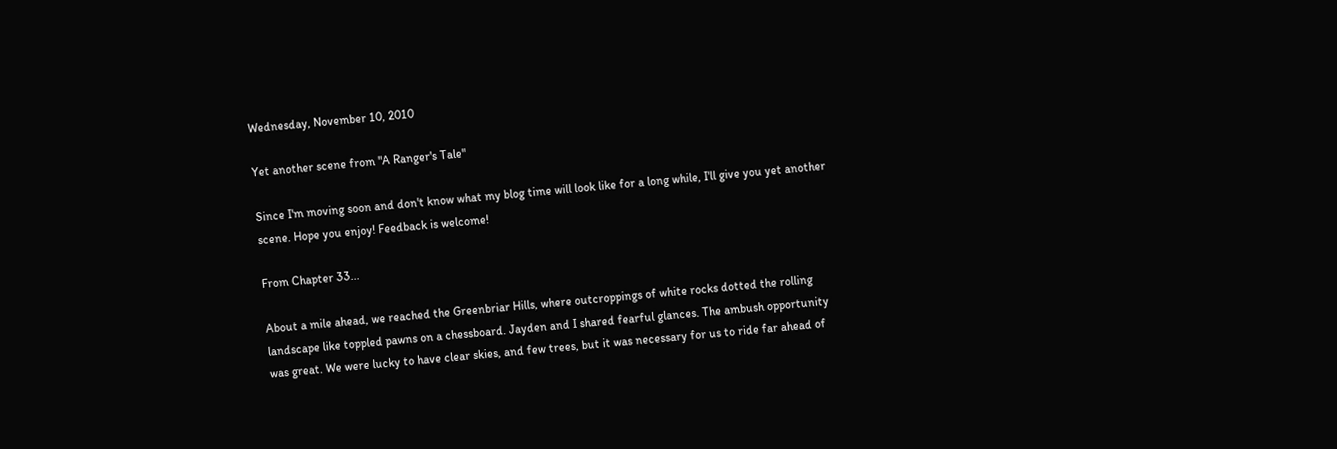Wednesday, November 10, 2010

Yet another scene from "A Ranger's Tale"

Since I'm moving soon and don't know what my blog time will look like for a long while, I'll give you yet another scene. Hope you enjoy! Feedback is welcome!

From Chapter 33...

About a mile ahead, we reached the Greenbriar Hills, where outcroppings of white rocks dotted the rolling landscape like toppled pawns on a chessboard. Jayden and I shared fearful glances. The ambush opportunity was great. We were lucky to have clear skies, and few trees, but it was necessary for us to ride far ahead of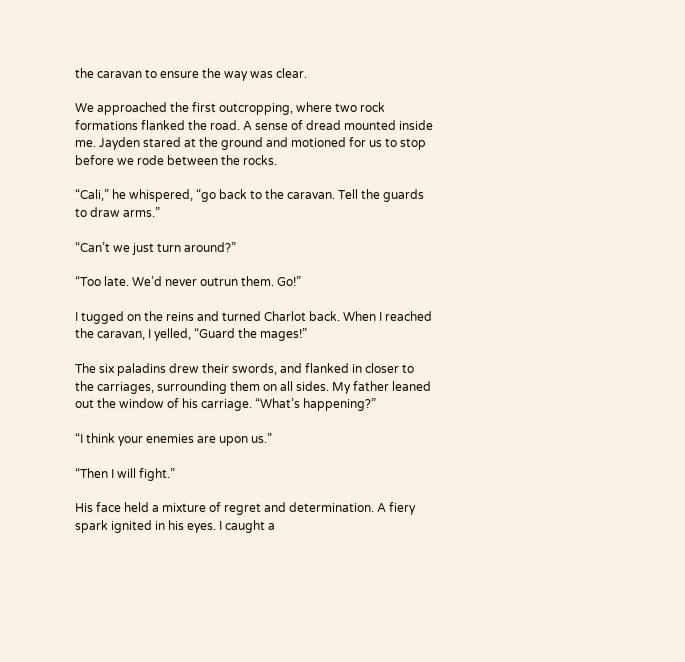the caravan to ensure the way was clear.

We approached the first outcropping, where two rock formations flanked the road. A sense of dread mounted inside me. Jayden stared at the ground and motioned for us to stop before we rode between the rocks.

“Cali,” he whispered, “go back to the caravan. Tell the guards to draw arms.”

“Can’t we just turn around?”

“Too late. We’d never outrun them. Go!”

I tugged on the reins and turned Charlot back. When I reached the caravan, I yelled, “Guard the mages!”

The six paladins drew their swords, and flanked in closer to the carriages, surrounding them on all sides. My father leaned out the window of his carriage. “What’s happening?”

“I think your enemies are upon us.”

“Then I will fight.”

His face held a mixture of regret and determination. A fiery spark ignited in his eyes. I caught a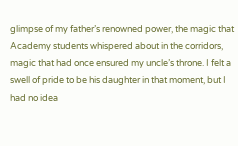glimpse of my father’s renowned power, the magic that Academy students whispered about in the corridors, magic that had once ensured my uncle’s throne. I felt a swell of pride to be his daughter in that moment, but I had no idea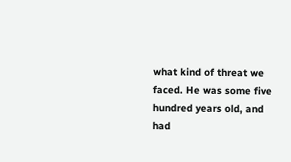what kind of threat we faced. He was some five hundred years old, and had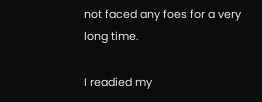not faced any foes for a very long time.

I readied my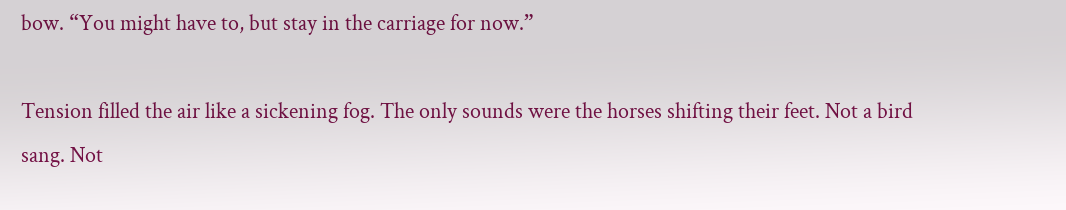bow. “You might have to, but stay in the carriage for now.”

Tension filled the air like a sickening fog. The only sounds were the horses shifting their feet. Not a bird sang. Not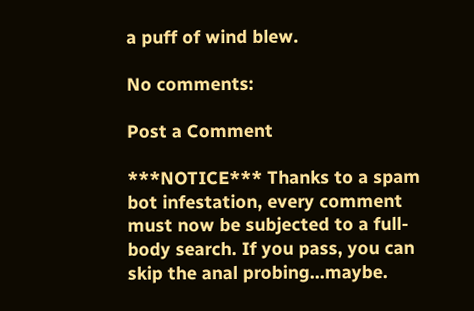a puff of wind blew.

No comments:

Post a Comment

***NOTICE*** Thanks to a spam bot infestation, every comment must now be subjected to a full-body search. If you pass, you can skip the anal probing...maybe.